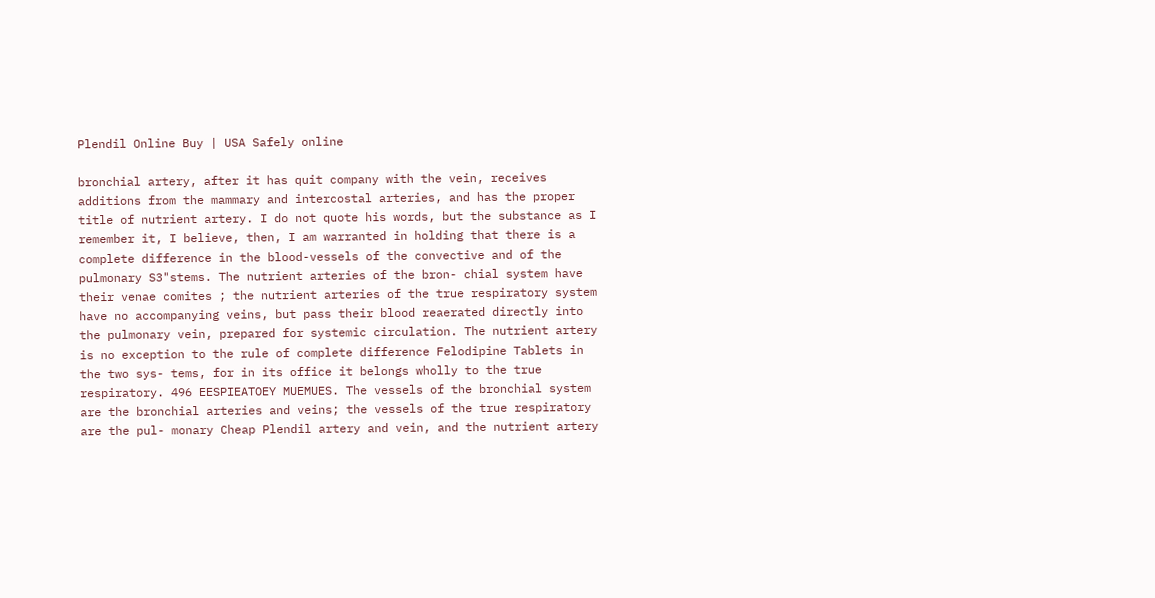Plendil Online Buy | USA Safely online

bronchial artery, after it has quit company with the vein, receives additions from the mammary and intercostal arteries, and has the proper title of nutrient artery. I do not quote his words, but the substance as I remember it, I believe, then, I am warranted in holding that there is a complete difference in the blood-vessels of the convective and of the pulmonary S3"stems. The nutrient arteries of the bron- chial system have their venae comites ; the nutrient arteries of the true respiratory system have no accompanying veins, but pass their blood reaerated directly into the pulmonary vein, prepared for systemic circulation. The nutrient artery is no exception to the rule of complete difference Felodipine Tablets in the two sys- tems, for in its office it belongs wholly to the true respiratory. 496 EESPIEATOEY MUEMUES. The vessels of the bronchial system are the bronchial arteries and veins; the vessels of the true respiratory are the pul- monary Cheap Plendil artery and vein, and the nutrient artery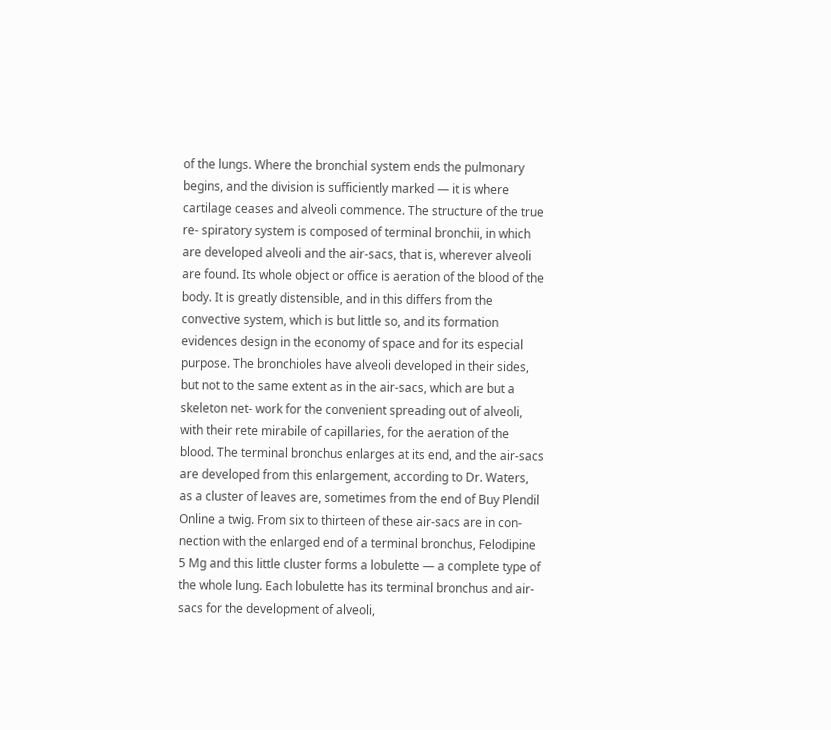of the lungs. Where the bronchial system ends the pulmonary begins, and the division is sufficiently marked — it is where cartilage ceases and alveoli commence. The structure of the true re- spiratory system is composed of terminal bronchii, in which are developed alveoli and the air-sacs, that is, wherever alveoli are found. Its whole object or office is aeration of the blood of the body. It is greatly distensible, and in this differs from the convective system, which is but little so, and its formation evidences design in the economy of space and for its especial purpose. The bronchioles have alveoli developed in their sides, but not to the same extent as in the air-sacs, which are but a skeleton net- work for the convenient spreading out of alveoli, with their rete mirabile of capillaries, for the aeration of the blood. The terminal bronchus enlarges at its end, and the air-sacs are developed from this enlargement, according to Dr. Waters, as a cluster of leaves are, sometimes from the end of Buy Plendil Online a twig. From six to thirteen of these air-sacs are in con- nection with the enlarged end of a terminal bronchus, Felodipine 5 Mg and this little cluster forms a lobulette — a complete type of the whole lung. Each lobulette has its terminal bronchus and air- sacs for the development of alveoli,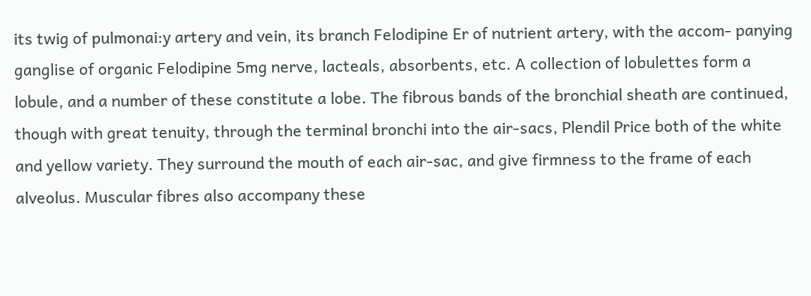its twig of pulmonai:y artery and vein, its branch Felodipine Er of nutrient artery, with the accom- panying ganglise of organic Felodipine 5mg nerve, lacteals, absorbents, etc. A collection of lobulettes form a lobule, and a number of these constitute a lobe. The fibrous bands of the bronchial sheath are continued, though with great tenuity, through the terminal bronchi into the air-sacs, Plendil Price both of the white and yellow variety. They surround the mouth of each air-sac, and give firmness to the frame of each alveolus. Muscular fibres also accompany these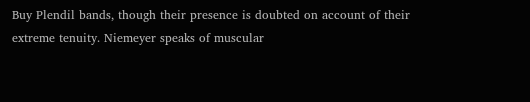Buy Plendil bands, though their presence is doubted on account of their extreme tenuity. Niemeyer speaks of muscular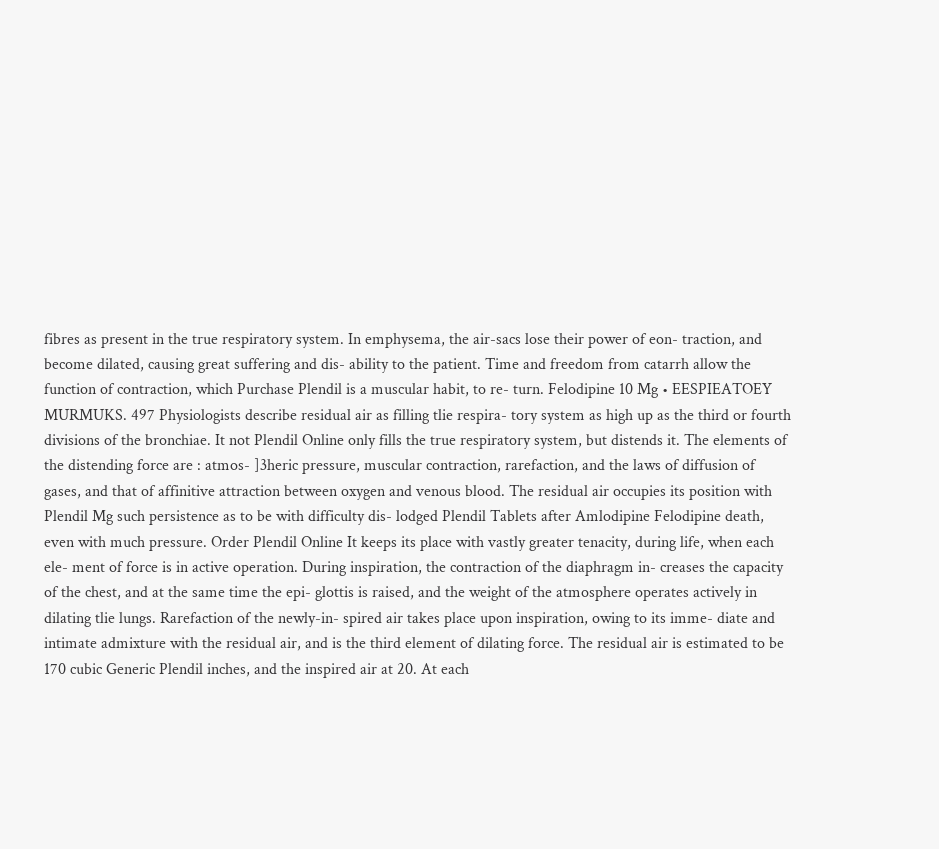fibres as present in the true respiratory system. In emphysema, the air-sacs lose their power of eon- traction, and become dilated, causing great suffering and dis- ability to the patient. Time and freedom from catarrh allow the function of contraction, which Purchase Plendil is a muscular habit, to re- turn. Felodipine 10 Mg • EESPIEATOEY MURMUKS. 497 Physiologists describe residual air as filling tlie respira- tory system as high up as the third or fourth divisions of the bronchiae. It not Plendil Online only fills the true respiratory system, but distends it. The elements of the distending force are : atmos- ]3heric pressure, muscular contraction, rarefaction, and the laws of diffusion of gases, and that of affinitive attraction between oxygen and venous blood. The residual air occupies its position with Plendil Mg such persistence as to be with difficulty dis- lodged Plendil Tablets after Amlodipine Felodipine death, even with much pressure. Order Plendil Online It keeps its place with vastly greater tenacity, during life, when each ele- ment of force is in active operation. During inspiration, the contraction of the diaphragm in- creases the capacity of the chest, and at the same time the epi- glottis is raised, and the weight of the atmosphere operates actively in dilating tlie lungs. Rarefaction of the newly-in- spired air takes place upon inspiration, owing to its imme- diate and intimate admixture with the residual air, and is the third element of dilating force. The residual air is estimated to be 170 cubic Generic Plendil inches, and the inspired air at 20. At each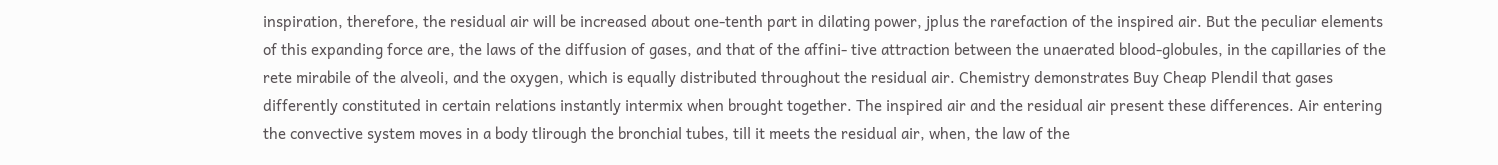inspiration, therefore, the residual air will be increased about one-tenth part in dilating power, jplus the rarefaction of the inspired air. But the peculiar elements of this expanding force are, the laws of the diffusion of gases, and that of the affini- tive attraction between the unaerated blood-globules, in the capillaries of the rete mirabile of the alveoli, and the oxygen, which is equally distributed throughout the residual air. Chemistry demonstrates Buy Cheap Plendil that gases differently constituted in certain relations instantly intermix when brought together. The inspired air and the residual air present these differences. Air entering the convective system moves in a body tlirough the bronchial tubes, till it meets the residual air, when, the law of the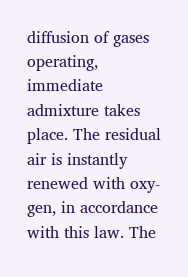diffusion of gases operating, immediate admixture takes place. The residual air is instantly renewed with oxy- gen, in accordance with this law. The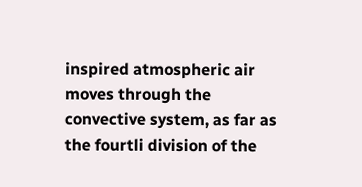inspired atmospheric air moves through the convective system, as far as the fourtli division of the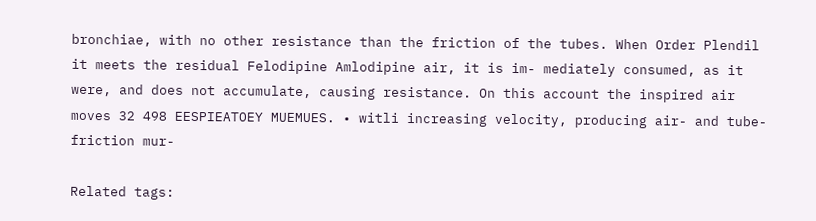bronchiae, with no other resistance than the friction of the tubes. When Order Plendil it meets the residual Felodipine Amlodipine air, it is im- mediately consumed, as it were, and does not accumulate, causing resistance. On this account the inspired air moves 32 498 EESPIEATOEY MUEMUES. • witli increasing velocity, producing air- and tube-friction mur-

Related tags: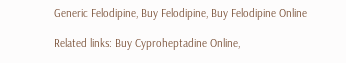Generic Felodipine, Buy Felodipine, Buy Felodipine Online

Related links: Buy Cyproheptadine Online,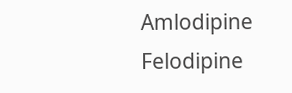Amlodipine Felodipine